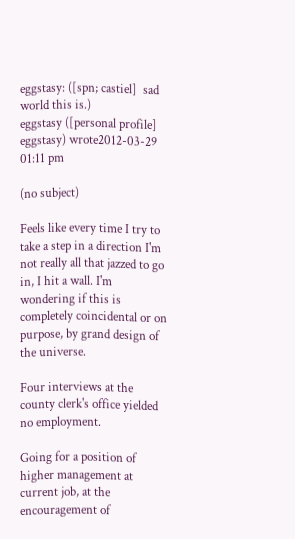eggstasy: ([spn; castiel]  sad world this is.)
eggstasy ([personal profile] eggstasy) wrote2012-03-29 01:11 pm

(no subject)

Feels like every time I try to take a step in a direction I'm not really all that jazzed to go in, I hit a wall. I'm wondering if this is completely coincidental or on purpose, by grand design of the universe.

Four interviews at the county clerk's office yielded no employment.

Going for a position of higher management at current job, at the encouragement of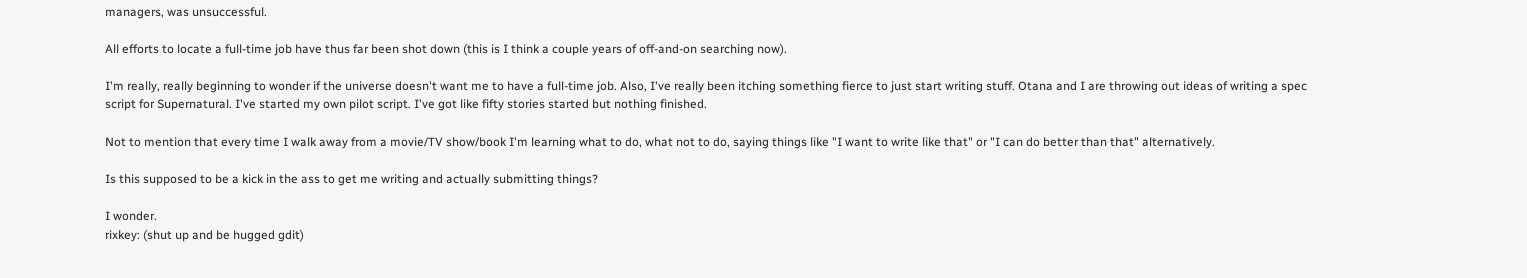managers, was unsuccessful.

All efforts to locate a full-time job have thus far been shot down (this is I think a couple years of off-and-on searching now).

I'm really, really beginning to wonder if the universe doesn't want me to have a full-time job. Also, I've really been itching something fierce to just start writing stuff. Otana and I are throwing out ideas of writing a spec script for Supernatural. I've started my own pilot script. I've got like fifty stories started but nothing finished.

Not to mention that every time I walk away from a movie/TV show/book I'm learning what to do, what not to do, saying things like "I want to write like that" or "I can do better than that" alternatively.

Is this supposed to be a kick in the ass to get me writing and actually submitting things?

I wonder.
rixkey: (shut up and be hugged gdit)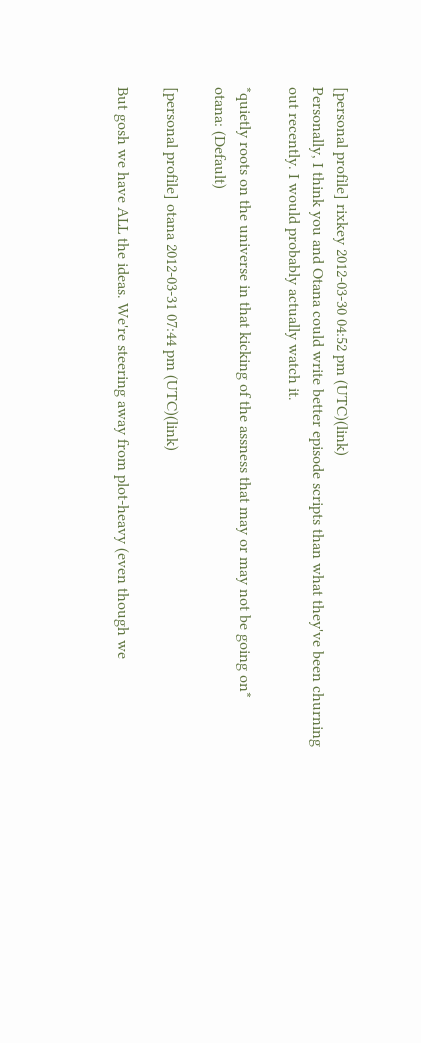[personal profile] rixkey 2012-03-30 04:52 pm (UTC)(link)
Personally, I think you and Otana could write better episode scripts than what they've been churning out recently. I would probably actually watch it.

*quietly roots on the universe in that kicking of the assness that may or may not be going on*
otana: (Default)

[personal profile] otana 2012-03-31 07:44 pm (UTC)(link)

But gosh we have ALL the ideas. We're steering away from plot-heavy (even though we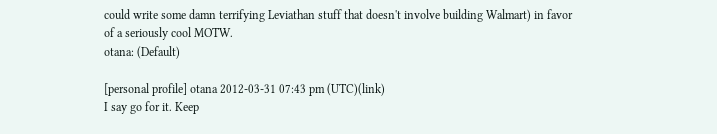could write some damn terrifying Leviathan stuff that doesn't involve building Walmart) in favor of a seriously cool MOTW.
otana: (Default)

[personal profile] otana 2012-03-31 07:43 pm (UTC)(link)
I say go for it. Keep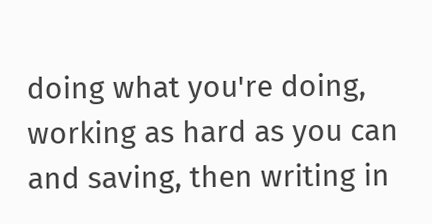doing what you're doing, working as hard as you can and saving, then writing in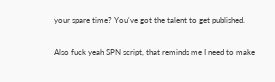your spare time? You've got the talent to get published.

Also fuck yeah SPN script, that reminds me I need to make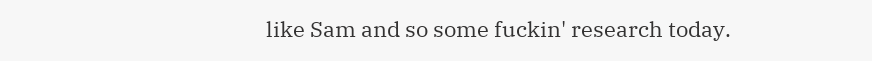like Sam and so some fuckin' research today.